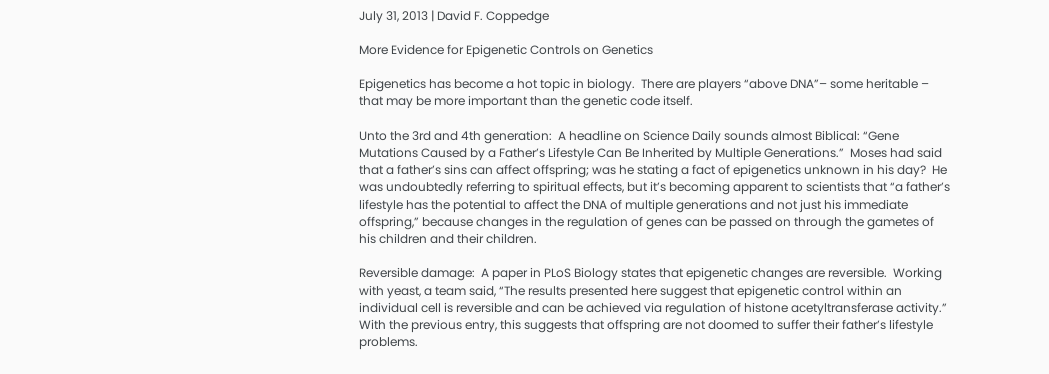July 31, 2013 | David F. Coppedge

More Evidence for Epigenetic Controls on Genetics

Epigenetics has become a hot topic in biology.  There are players “above DNA”– some heritable – that may be more important than the genetic code itself.

Unto the 3rd and 4th generation:  A headline on Science Daily sounds almost Biblical: “Gene Mutations Caused by a Father’s Lifestyle Can Be Inherited by Multiple Generations.”  Moses had said that a father’s sins can affect offspring; was he stating a fact of epigenetics unknown in his day?  He was undoubtedly referring to spiritual effects, but it’s becoming apparent to scientists that “a father’s lifestyle has the potential to affect the DNA of multiple generations and not just his immediate offspring,” because changes in the regulation of genes can be passed on through the gametes of his children and their children.

Reversible damage:  A paper in PLoS Biology states that epigenetic changes are reversible.  Working with yeast, a team said, “The results presented here suggest that epigenetic control within an individual cell is reversible and can be achieved via regulation of histone acetyltransferase activity.”  With the previous entry, this suggests that offspring are not doomed to suffer their father’s lifestyle problems.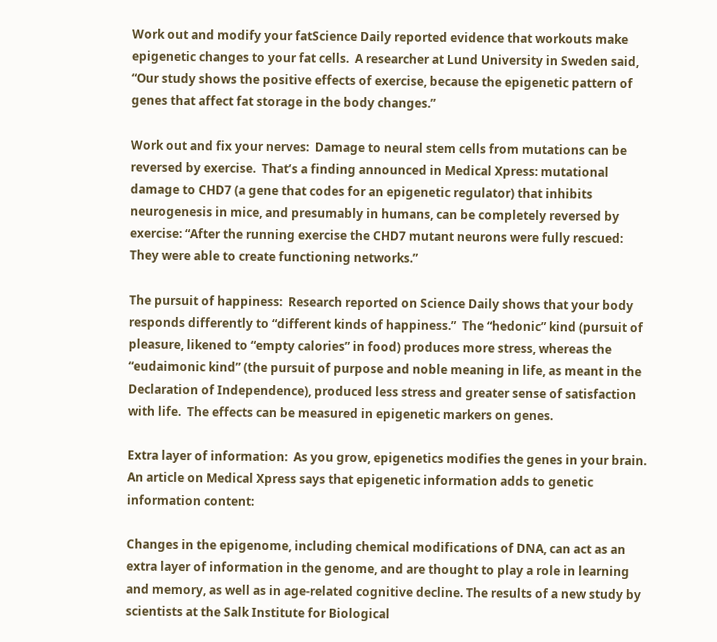Work out and modify your fatScience Daily reported evidence that workouts make epigenetic changes to your fat cells.  A researcher at Lund University in Sweden said, “Our study shows the positive effects of exercise, because the epigenetic pattern of genes that affect fat storage in the body changes.”

Work out and fix your nerves:  Damage to neural stem cells from mutations can be reversed by exercise.  That’s a finding announced in Medical Xpress: mutational damage to CHD7 (a gene that codes for an epigenetic regulator) that inhibits neurogenesis in mice, and presumably in humans, can be completely reversed by exercise: “After the running exercise the CHD7 mutant neurons were fully rescued: They were able to create functioning networks.”

The pursuit of happiness:  Research reported on Science Daily shows that your body responds differently to “different kinds of happiness.”  The “hedonic” kind (pursuit of pleasure, likened to “empty calories” in food) produces more stress, whereas the “eudaimonic kind” (the pursuit of purpose and noble meaning in life, as meant in the Declaration of Independence), produced less stress and greater sense of satisfaction with life.  The effects can be measured in epigenetic markers on genes.

Extra layer of information:  As you grow, epigenetics modifies the genes in your brain.  An article on Medical Xpress says that epigenetic information adds to genetic information content:

Changes in the epigenome, including chemical modifications of DNA, can act as an extra layer of information in the genome, and are thought to play a role in learning and memory, as well as in age-related cognitive decline. The results of a new study by scientists at the Salk Institute for Biological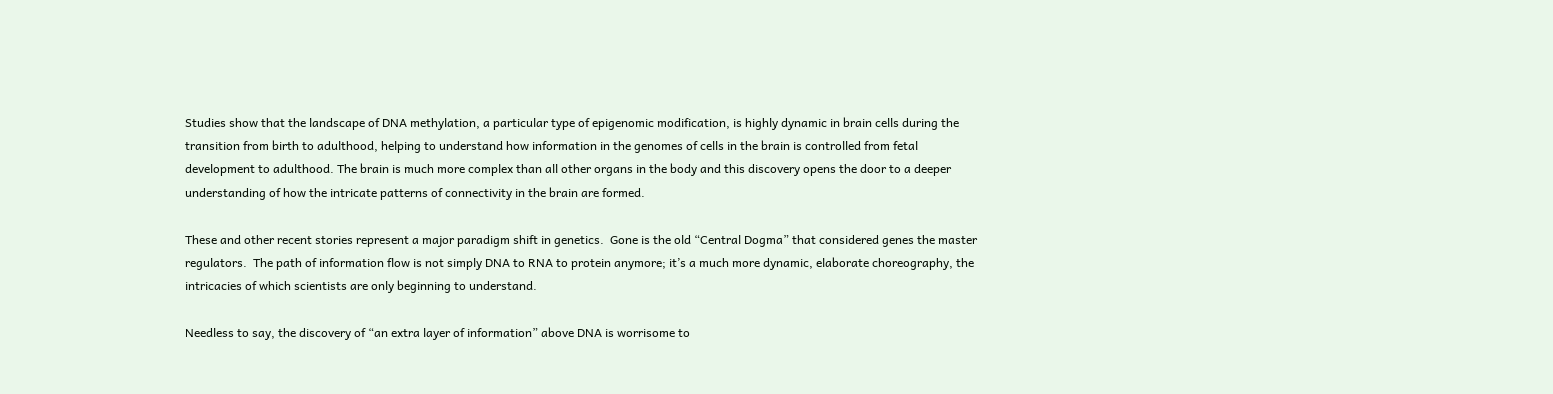Studies show that the landscape of DNA methylation, a particular type of epigenomic modification, is highly dynamic in brain cells during the transition from birth to adulthood, helping to understand how information in the genomes of cells in the brain is controlled from fetal development to adulthood. The brain is much more complex than all other organs in the body and this discovery opens the door to a deeper understanding of how the intricate patterns of connectivity in the brain are formed.

These and other recent stories represent a major paradigm shift in genetics.  Gone is the old “Central Dogma” that considered genes the master regulators.  The path of information flow is not simply DNA to RNA to protein anymore; it’s a much more dynamic, elaborate choreography, the intricacies of which scientists are only beginning to understand.

Needless to say, the discovery of “an extra layer of information” above DNA is worrisome to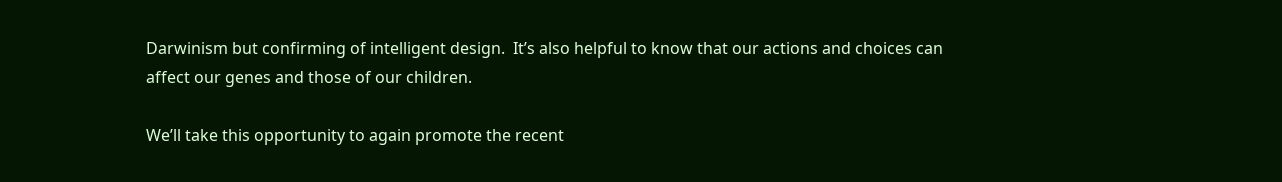Darwinism but confirming of intelligent design.  It’s also helpful to know that our actions and choices can affect our genes and those of our children.

We’ll take this opportunity to again promote the recent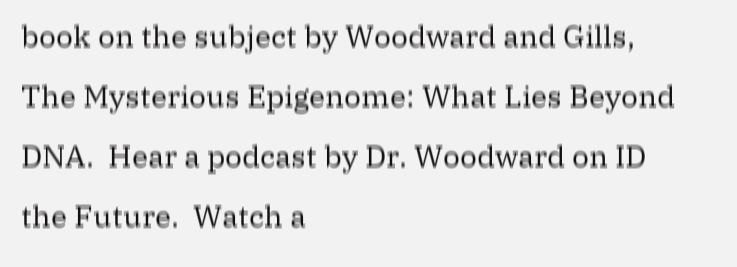book on the subject by Woodward and Gills, The Mysterious Epigenome: What Lies Beyond DNA.  Hear a podcast by Dr. Woodward on ID the Future.  Watch a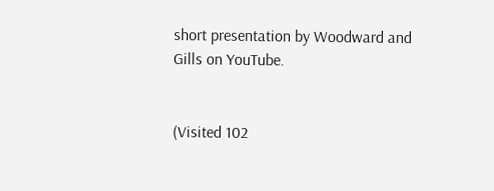short presentation by Woodward and Gills on YouTube.


(Visited 102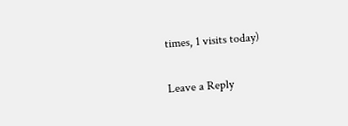times, 1 visits today)


Leave a Reply